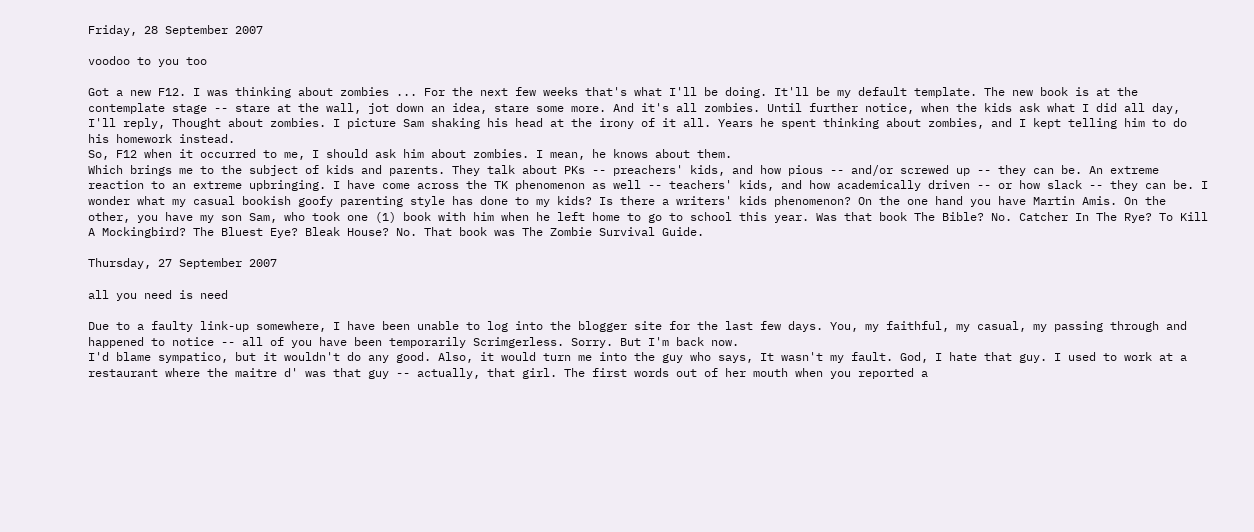Friday, 28 September 2007

voodoo to you too

Got a new F12. I was thinking about zombies ... For the next few weeks that's what I'll be doing. It'll be my default template. The new book is at the contemplate stage -- stare at the wall, jot down an idea, stare some more. And it's all zombies. Until further notice, when the kids ask what I did all day, I'll reply, Thought about zombies. I picture Sam shaking his head at the irony of it all. Years he spent thinking about zombies, and I kept telling him to do his homework instead.
So, F12 when it occurred to me, I should ask him about zombies. I mean, he knows about them.
Which brings me to the subject of kids and parents. They talk about PKs -- preachers' kids, and how pious -- and/or screwed up -- they can be. An extreme reaction to an extreme upbringing. I have come across the TK phenomenon as well -- teachers' kids, and how academically driven -- or how slack -- they can be. I wonder what my casual bookish goofy parenting style has done to my kids? Is there a writers' kids phenomenon? On the one hand you have Martin Amis. On the other, you have my son Sam, who took one (1) book with him when he left home to go to school this year. Was that book The Bible? No. Catcher In The Rye? To Kill A Mockingbird? The Bluest Eye? Bleak House? No. That book was The Zombie Survival Guide.

Thursday, 27 September 2007

all you need is need

Due to a faulty link-up somewhere, I have been unable to log into the blogger site for the last few days. You, my faithful, my casual, my passing through and happened to notice -- all of you have been temporarily Scrimgerless. Sorry. But I'm back now.
I'd blame sympatico, but it wouldn't do any good. Also, it would turn me into the guy who says, It wasn't my fault. God, I hate that guy. I used to work at a restaurant where the maitre d' was that guy -- actually, that girl. The first words out of her mouth when you reported a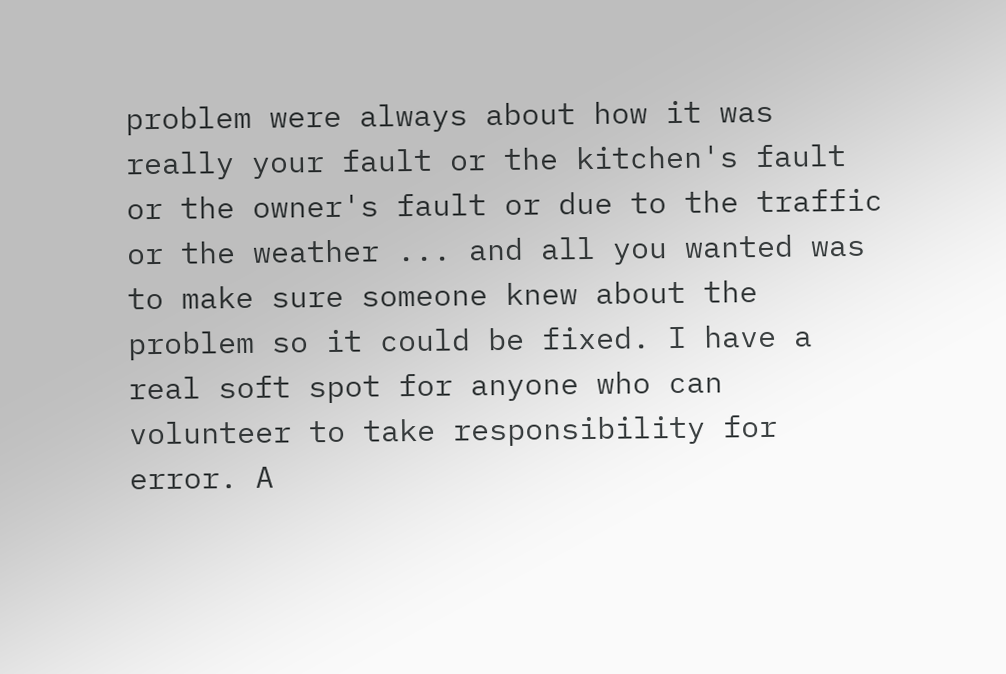problem were always about how it was really your fault or the kitchen's fault or the owner's fault or due to the traffic or the weather ... and all you wanted was to make sure someone knew about the problem so it could be fixed. I have a real soft spot for anyone who can volunteer to take responsibility for error. A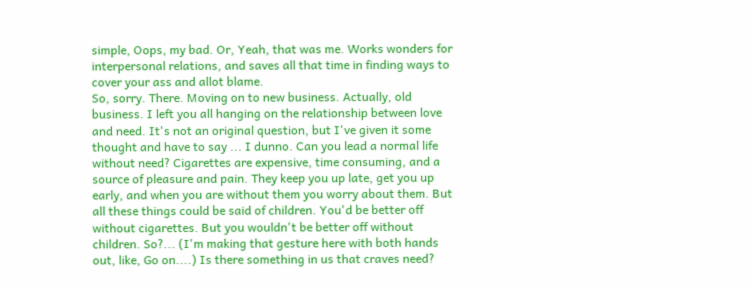simple, Oops, my bad. Or, Yeah, that was me. Works wonders for interpersonal relations, and saves all that time in finding ways to cover your ass and allot blame.
So, sorry. There. Moving on to new business. Actually, old business. I left you all hanging on the relationship between love and need. It's not an original question, but I've given it some thought and have to say ... I dunno. Can you lead a normal life without need? Cigarettes are expensive, time consuming, and a source of pleasure and pain. They keep you up late, get you up early, and when you are without them you worry about them. But all these things could be said of children. You'd be better off without cigarettes. But you wouldn't be better off without children. So?... (I'm making that gesture here with both hands out, like, Go on....) Is there something in us that craves need?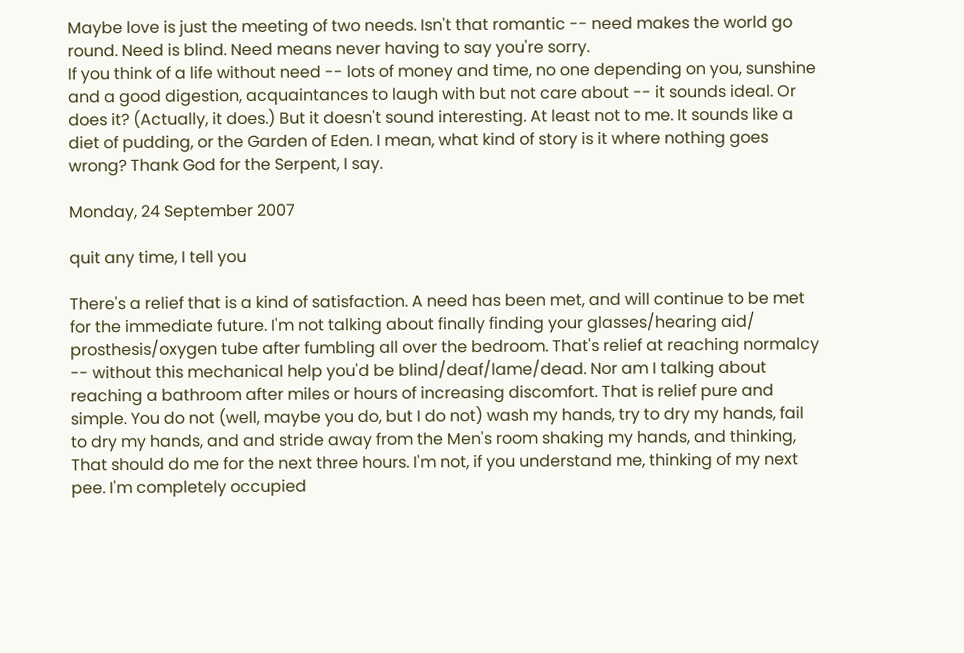Maybe love is just the meeting of two needs. Isn't that romantic -- need makes the world go round. Need is blind. Need means never having to say you're sorry.
If you think of a life without need -- lots of money and time, no one depending on you, sunshine and a good digestion, acquaintances to laugh with but not care about -- it sounds ideal. Or does it? (Actually, it does.) But it doesn't sound interesting. At least not to me. It sounds like a diet of pudding, or the Garden of Eden. I mean, what kind of story is it where nothing goes wrong? Thank God for the Serpent, I say.

Monday, 24 September 2007

quit any time, I tell you

There's a relief that is a kind of satisfaction. A need has been met, and will continue to be met for the immediate future. I'm not talking about finally finding your glasses/hearing aid/ prosthesis/oxygen tube after fumbling all over the bedroom. That's relief at reaching normalcy -- without this mechanical help you'd be blind/deaf/lame/dead. Nor am I talking about reaching a bathroom after miles or hours of increasing discomfort. That is relief pure and simple. You do not (well, maybe you do, but I do not) wash my hands, try to dry my hands, fail to dry my hands, and and stride away from the Men's room shaking my hands, and thinking, That should do me for the next three hours. I'm not, if you understand me, thinking of my next pee. I'm completely occupied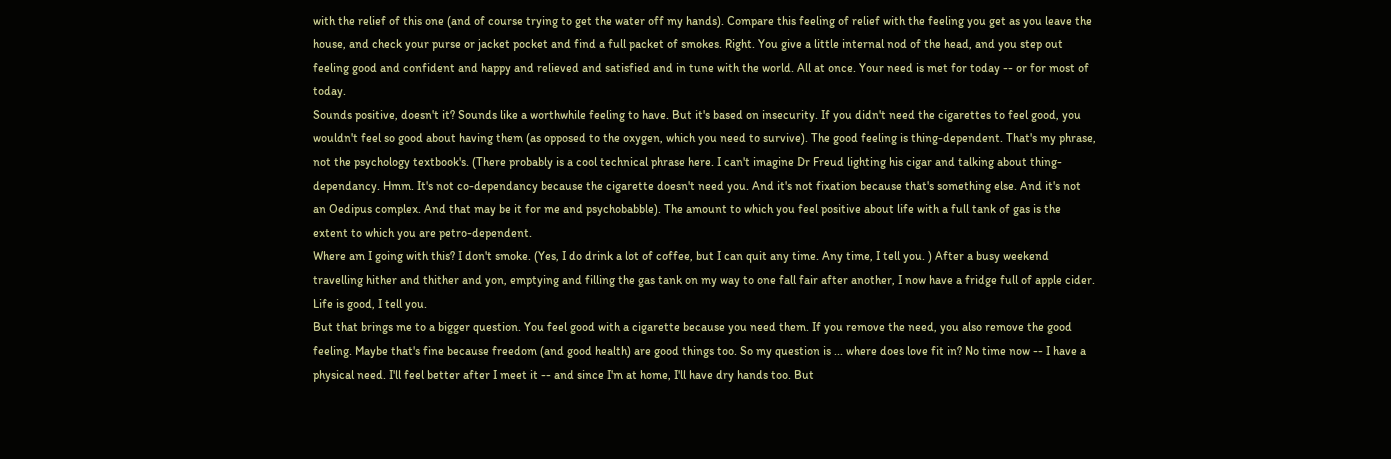with the relief of this one (and of course trying to get the water off my hands). Compare this feeling of relief with the feeling you get as you leave the house, and check your purse or jacket pocket and find a full packet of smokes. Right. You give a little internal nod of the head, and you step out feeling good and confident and happy and relieved and satisfied and in tune with the world. All at once. Your need is met for today -- or for most of today.
Sounds positive, doesn't it? Sounds like a worthwhile feeling to have. But it's based on insecurity. If you didn't need the cigarettes to feel good, you wouldn't feel so good about having them (as opposed to the oxygen, which you need to survive). The good feeling is thing-dependent. That's my phrase, not the psychology textbook's. (There probably is a cool technical phrase here. I can't imagine Dr Freud lighting his cigar and talking about thing-dependancy. Hmm. It's not co-dependancy because the cigarette doesn't need you. And it's not fixation because that's something else. And it's not an Oedipus complex. And that may be it for me and psychobabble). The amount to which you feel positive about life with a full tank of gas is the extent to which you are petro-dependent.
Where am I going with this? I don't smoke. (Yes, I do drink a lot of coffee, but I can quit any time. Any time, I tell you. ) After a busy weekend travelling hither and thither and yon, emptying and filling the gas tank on my way to one fall fair after another, I now have a fridge full of apple cider. Life is good, I tell you.
But that brings me to a bigger question. You feel good with a cigarette because you need them. If you remove the need, you also remove the good feeling. Maybe that's fine because freedom (and good health) are good things too. So my question is ... where does love fit in? No time now -- I have a physical need. I'll feel better after I meet it -- and since I'm at home, I'll have dry hands too. But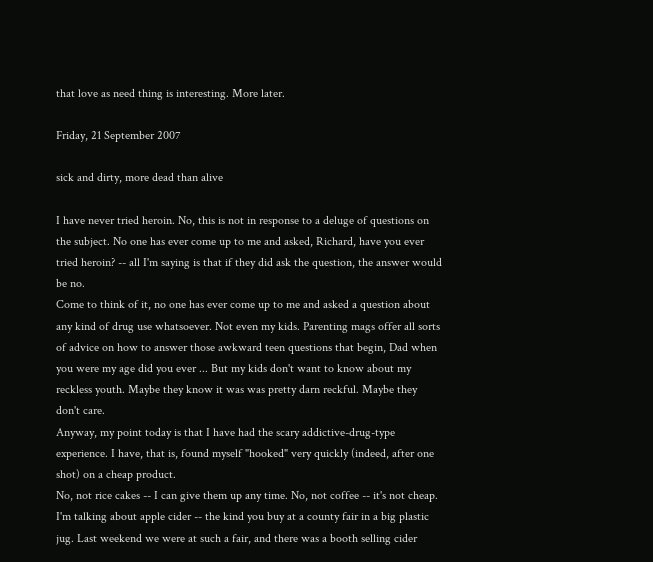that love as need thing is interesting. More later.

Friday, 21 September 2007

sick and dirty, more dead than alive

I have never tried heroin. No, this is not in response to a deluge of questions on the subject. No one has ever come up to me and asked, Richard, have you ever tried heroin? -- all I'm saying is that if they did ask the question, the answer would be no.
Come to think of it, no one has ever come up to me and asked a question about any kind of drug use whatsoever. Not even my kids. Parenting mags offer all sorts of advice on how to answer those awkward teen questions that begin, Dad when you were my age did you ever ... But my kids don't want to know about my reckless youth. Maybe they know it was was pretty darn reckful. Maybe they don't care.
Anyway, my point today is that I have had the scary addictive-drug-type experience. I have, that is, found myself "hooked" very quickly (indeed, after one shot) on a cheap product.
No, not rice cakes -- I can give them up any time. No, not coffee -- it's not cheap.
I'm talking about apple cider -- the kind you buy at a county fair in a big plastic jug. Last weekend we were at such a fair, and there was a booth selling cider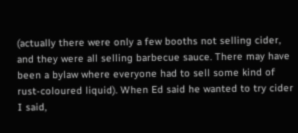(actually there were only a few booths not selling cider, and they were all selling barbecue sauce. There may have been a bylaw where everyone had to sell some kind of rust-coloured liquid). When Ed said he wanted to try cider I said,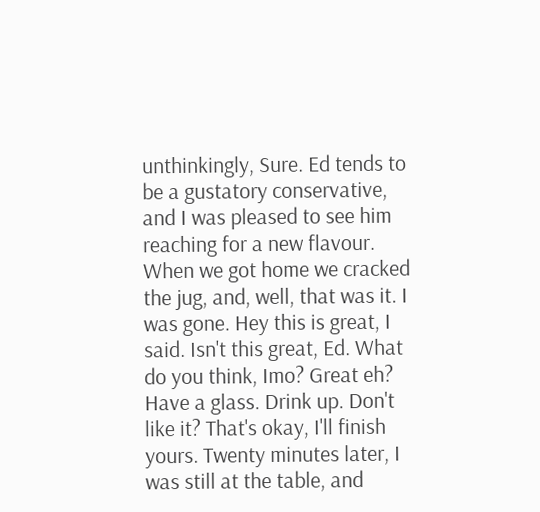unthinkingly, Sure. Ed tends to be a gustatory conservative, and I was pleased to see him reaching for a new flavour.
When we got home we cracked the jug, and, well, that was it. I was gone. Hey this is great, I said. Isn't this great, Ed. What do you think, Imo? Great eh? Have a glass. Drink up. Don't like it? That's okay, I'll finish yours. Twenty minutes later, I was still at the table, and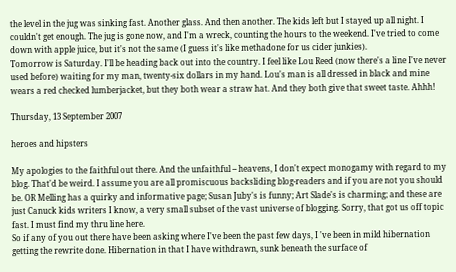the level in the jug was sinking fast. Another glass. And then another. The kids left but I stayed up all night. I couldn't get enough. The jug is gone now, and I'm a wreck, counting the hours to the weekend. I've tried to come down with apple juice, but it's not the same (I guess it's like methadone for us cider junkies).
Tomorrow is Saturday. I'll be heading back out into the country. I feel like Lou Reed (now there's a line I've never used before) waiting for my man, twenty-six dollars in my hand. Lou's man is all dressed in black and mine wears a red checked lumberjacket, but they both wear a straw hat. And they both give that sweet taste. Ahhh!

Thursday, 13 September 2007

heroes and hipsters

My apologies to the faithful out there. And the unfaithful -- heavens, I don't expect monogamy with regard to my blog. That'd be weird. I assume you are all promiscuous backsliding blog-readers and if you are not you should be. OR Melling has a quirky and informative page; Susan Juby's is funny; Art Slade's is charming; and these are just Canuck kids writers I know, a very small subset of the vast universe of blogging. Sorry, that got us off topic fast. I must find my thru line here.
So if any of you out there have been asking where I've been the past few days, I 've been in mild hibernation getting the rewrite done. Hibernation in that I have withdrawn, sunk beneath the surface of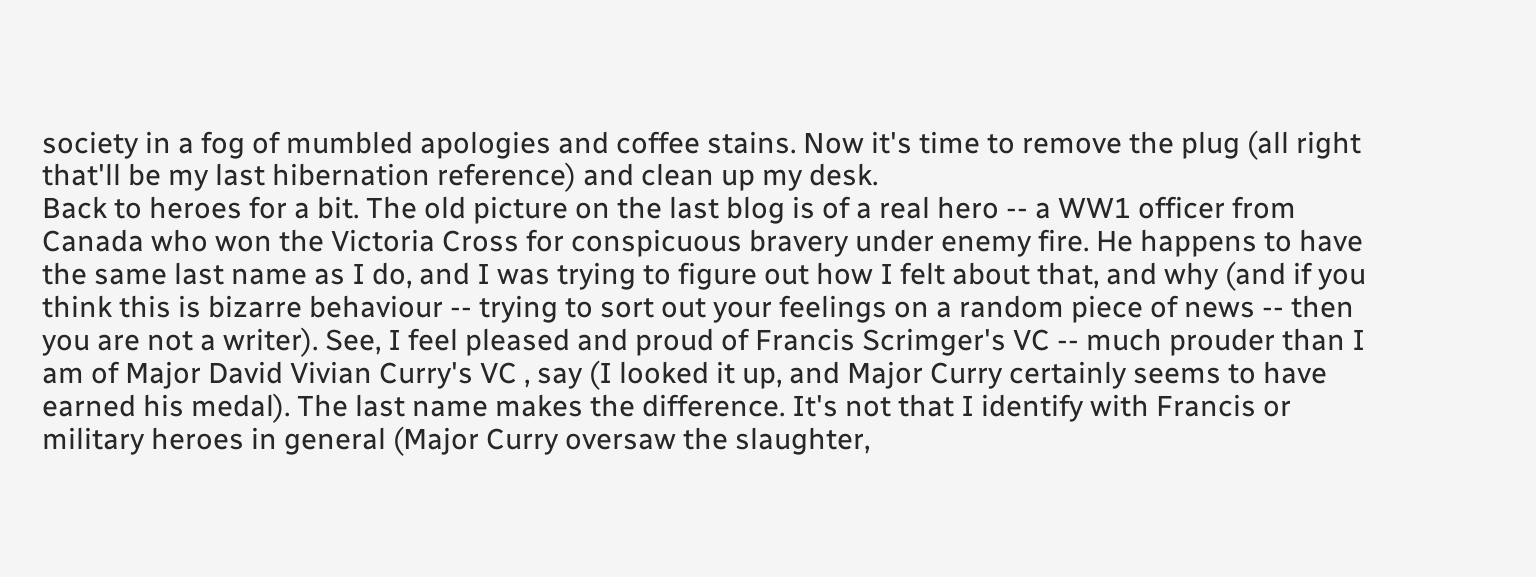society in a fog of mumbled apologies and coffee stains. Now it's time to remove the plug (all right that'll be my last hibernation reference) and clean up my desk.
Back to heroes for a bit. The old picture on the last blog is of a real hero -- a WW1 officer from Canada who won the Victoria Cross for conspicuous bravery under enemy fire. He happens to have the same last name as I do, and I was trying to figure out how I felt about that, and why (and if you think this is bizarre behaviour -- trying to sort out your feelings on a random piece of news -- then you are not a writer). See, I feel pleased and proud of Francis Scrimger's VC -- much prouder than I am of Major David Vivian Curry's VC , say (I looked it up, and Major Curry certainly seems to have earned his medal). The last name makes the difference. It's not that I identify with Francis or military heroes in general (Major Curry oversaw the slaughter,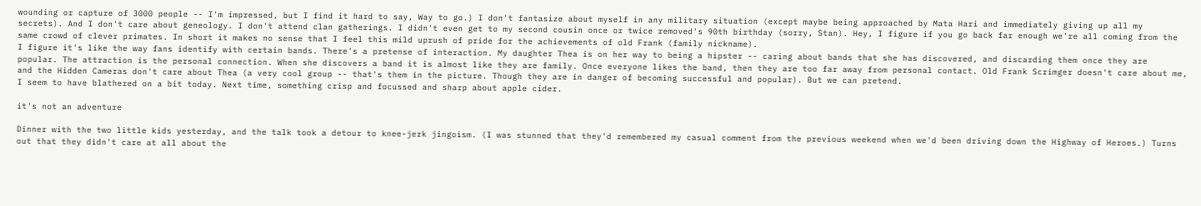wounding or capture of 3000 people -- I'm impressed, but I find it hard to say, Way to go.) I don't fantasize about myself in any military situation (except maybe being approached by Mata Hari and immediately giving up all my secrets). And I don't care about geneology. I don't attend clan gatherings. I didn't even get to my second cousin once or twice removed's 90th birthday (sorry, Stan). Hey, I figure if you go back far enough we're all coming from the same crowd of clever primates. In short it makes no sense that I feel this mild uprush of pride for the achievements of old Frank (family nickname).
I figure it's like the way fans identify with certain bands. There's a pretense of interaction. My daughter Thea is on her way to being a hipster -- caring about bands that she has discovered, and discarding them once they are popular. The attraction is the personal connection. When she discovers a band it is almost like they are family. Once everyone likes the band, then they are too far away from personal contact. Old Frank Scrimger doesn't care about me, and the Hidden Cameras don't care about Thea (a very cool group -- that's them in the picture. Though they are in danger of becoming successful and popular). But we can pretend.
I seem to have blathered on a bit today. Next time, something crisp and focussed and sharp about apple cider.

it's not an adventure

Dinner with the two little kids yesterday, and the talk took a detour to knee-jerk jingoism. (I was stunned that they'd remembered my casual comment from the previous weekend when we'd been driving down the Highway of Heroes.) Turns out that they didn't care at all about the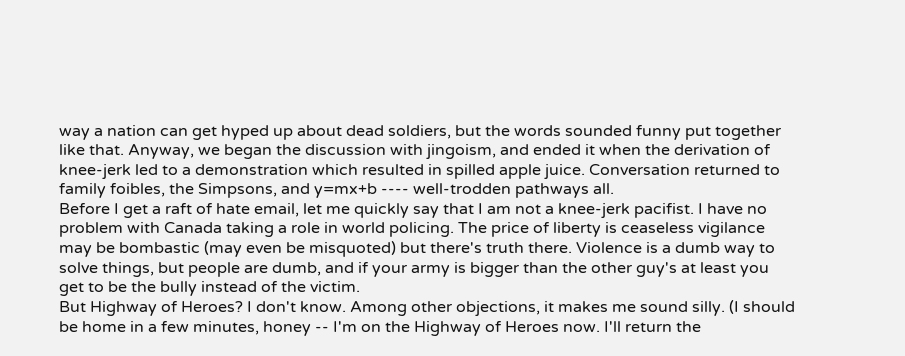way a nation can get hyped up about dead soldiers, but the words sounded funny put together like that. Anyway, we began the discussion with jingoism, and ended it when the derivation of knee-jerk led to a demonstration which resulted in spilled apple juice. Conversation returned to family foibles, the Simpsons, and y=mx+b ---- well-trodden pathways all.
Before I get a raft of hate email, let me quickly say that I am not a knee-jerk pacifist. I have no problem with Canada taking a role in world policing. The price of liberty is ceaseless vigilance may be bombastic (may even be misquoted) but there's truth there. Violence is a dumb way to solve things, but people are dumb, and if your army is bigger than the other guy's at least you get to be the bully instead of the victim.
But Highway of Heroes? I don't know. Among other objections, it makes me sound silly. (I should be home in a few minutes, honey -- I'm on the Highway of Heroes now. I'll return the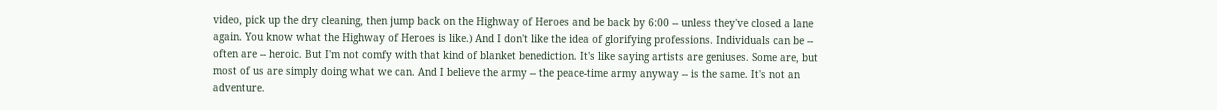video, pick up the dry cleaning, then jump back on the Highway of Heroes and be back by 6:00 -- unless they've closed a lane again. You know what the Highway of Heroes is like.) And I don't like the idea of glorifying professions. Individuals can be -- often are -- heroic. But I'm not comfy with that kind of blanket benediction. It's like saying artists are geniuses. Some are, but most of us are simply doing what we can. And I believe the army -- the peace-time army anyway -- is the same. It's not an adventure.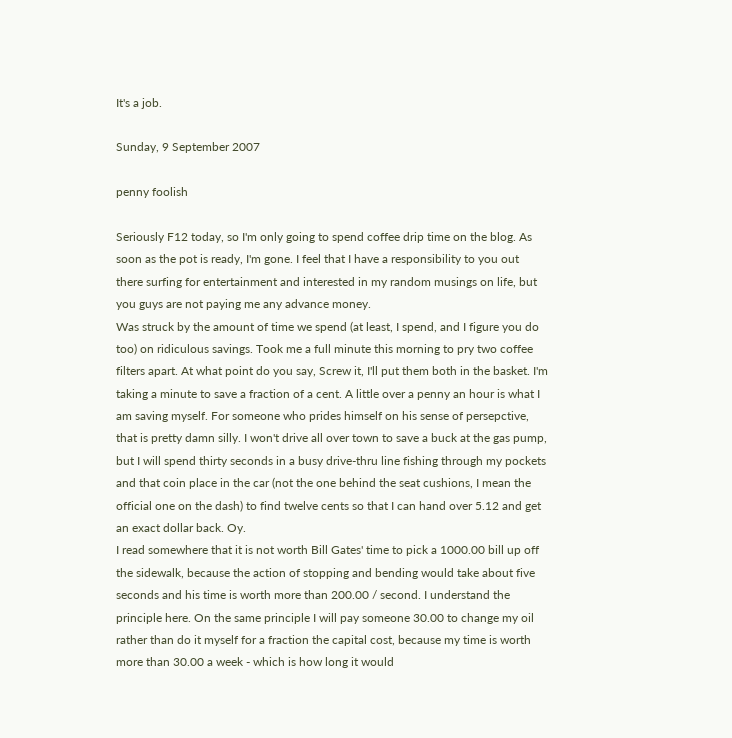It's a job.

Sunday, 9 September 2007

penny foolish

Seriously F12 today, so I'm only going to spend coffee drip time on the blog. As soon as the pot is ready, I'm gone. I feel that I have a responsibility to you out there surfing for entertainment and interested in my random musings on life, but you guys are not paying me any advance money.
Was struck by the amount of time we spend (at least, I spend, and I figure you do too) on ridiculous savings. Took me a full minute this morning to pry two coffee filters apart. At what point do you say, Screw it, I'll put them both in the basket. I'm taking a minute to save a fraction of a cent. A little over a penny an hour is what I am saving myself. For someone who prides himself on his sense of persepctive, that is pretty damn silly. I won't drive all over town to save a buck at the gas pump, but I will spend thirty seconds in a busy drive-thru line fishing through my pockets and that coin place in the car (not the one behind the seat cushions, I mean the official one on the dash) to find twelve cents so that I can hand over 5.12 and get an exact dollar back. Oy.
I read somewhere that it is not worth Bill Gates' time to pick a 1000.00 bill up off the sidewalk, because the action of stopping and bending would take about five seconds and his time is worth more than 200.00 / second. I understand the principle here. On the same principle I will pay someone 30.00 to change my oil rather than do it myself for a fraction the capital cost, because my time is worth more than 30.00 a week - which is how long it would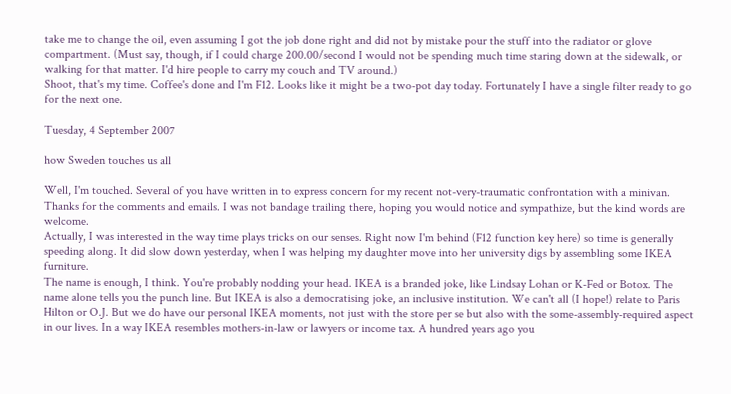take me to change the oil, even assuming I got the job done right and did not by mistake pour the stuff into the radiator or glove compartment. (Must say, though, if I could charge 200.00/second I would not be spending much time staring down at the sidewalk, or walking for that matter. I'd hire people to carry my couch and TV around.)
Shoot, that's my time. Coffee's done and I'm F12. Looks like it might be a two-pot day today. Fortunately I have a single filter ready to go for the next one.

Tuesday, 4 September 2007

how Sweden touches us all

Well, I'm touched. Several of you have written in to express concern for my recent not-very-traumatic confrontation with a minivan. Thanks for the comments and emails. I was not bandage trailing there, hoping you would notice and sympathize, but the kind words are welcome.
Actually, I was interested in the way time plays tricks on our senses. Right now I'm behind (F12 function key here) so time is generally speeding along. It did slow down yesterday, when I was helping my daughter move into her university digs by assembling some IKEA furniture.
The name is enough, I think. You're probably nodding your head. IKEA is a branded joke, like Lindsay Lohan or K-Fed or Botox. The name alone tells you the punch line. But IKEA is also a democratising joke, an inclusive institution. We can't all (I hope!) relate to Paris Hilton or O.J. But we do have our personal IKEA moments, not just with the store per se but also with the some-assembly-required aspect in our lives. In a way IKEA resembles mothers-in-law or lawyers or income tax. A hundred years ago you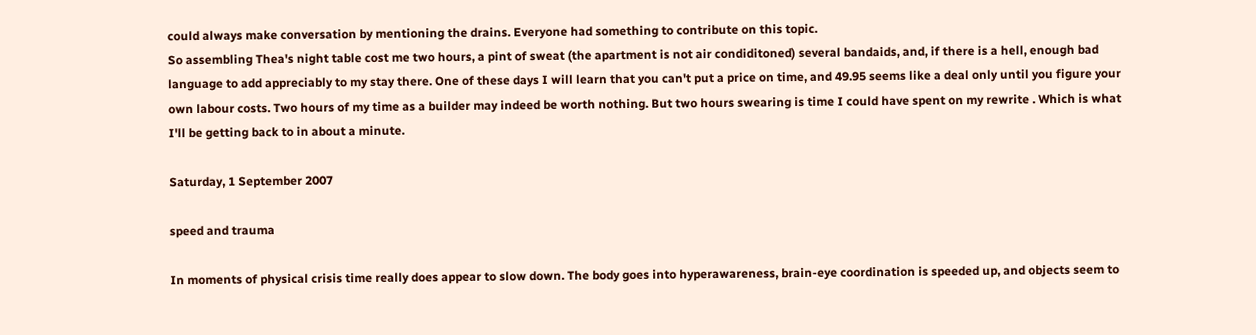could always make conversation by mentioning the drains. Everyone had something to contribute on this topic.
So assembling Thea's night table cost me two hours, a pint of sweat (the apartment is not air condiditoned) several bandaids, and, if there is a hell, enough bad language to add appreciably to my stay there. One of these days I will learn that you can't put a price on time, and 49.95 seems like a deal only until you figure your own labour costs. Two hours of my time as a builder may indeed be worth nothing. But two hours swearing is time I could have spent on my rewrite . Which is what I'll be getting back to in about a minute.

Saturday, 1 September 2007

speed and trauma

In moments of physical crisis time really does appear to slow down. The body goes into hyperawareness, brain-eye coordination is speeded up, and objects seem to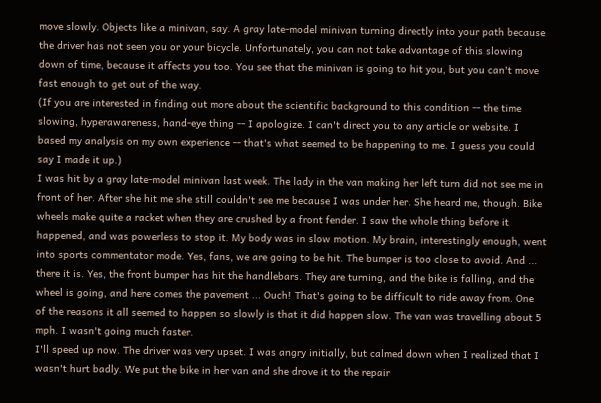move slowly. Objects like a minivan, say. A gray late-model minivan turning directly into your path because the driver has not seen you or your bicycle. Unfortunately, you can not take advantage of this slowing down of time, because it affects you too. You see that the minivan is going to hit you, but you can't move fast enough to get out of the way.
(If you are interested in finding out more about the scientific background to this condition -- the time slowing, hyperawareness, hand-eye thing -- I apologize. I can't direct you to any article or website. I based my analysis on my own experience -- that's what seemed to be happening to me. I guess you could say I made it up.)
I was hit by a gray late-model minivan last week. The lady in the van making her left turn did not see me in front of her. After she hit me she still couldn't see me because I was under her. She heard me, though. Bike wheels make quite a racket when they are crushed by a front fender. I saw the whole thing before it happened, and was powerless to stop it. My body was in slow motion. My brain, interestingly enough, went into sports commentator mode. Yes, fans, we are going to be hit. The bumper is too close to avoid. And ... there it is. Yes, the front bumper has hit the handlebars. They are turning, and the bike is falling, and the wheel is going, and here comes the pavement ... Ouch! That's going to be difficult to ride away from. One of the reasons it all seemed to happen so slowly is that it did happen slow. The van was travelling about 5 mph. I wasn't going much faster.
I'll speed up now. The driver was very upset. I was angry initially, but calmed down when I realized that I wasn't hurt badly. We put the bike in her van and she drove it to the repair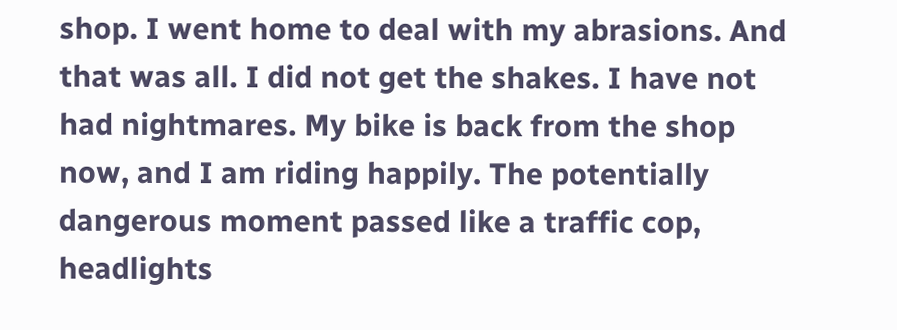shop. I went home to deal with my abrasions. And that was all. I did not get the shakes. I have not had nightmares. My bike is back from the shop now, and I am riding happily. The potentially dangerous moment passed like a traffic cop, headlights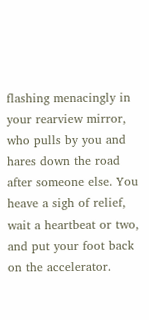flashing menacingly in your rearview mirror, who pulls by you and hares down the road after someone else. You heave a sigh of relief, wait a heartbeat or two, and put your foot back on the accelerator.